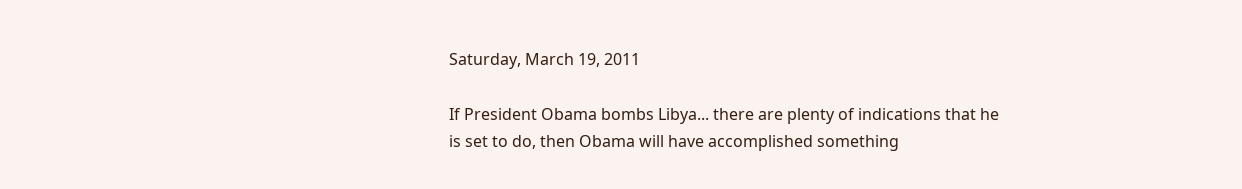Saturday, March 19, 2011

If President Obama bombs Libya... there are plenty of indications that he is set to do, then Obama will have accomplished something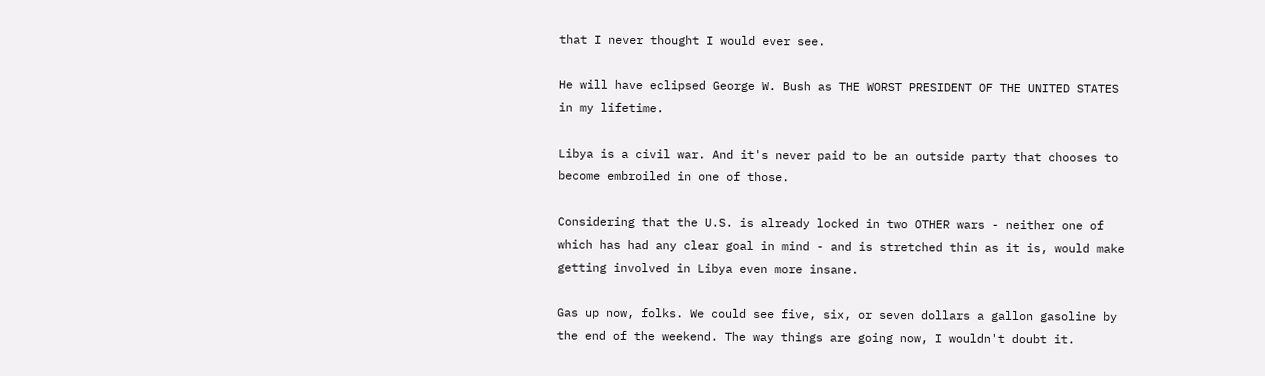that I never thought I would ever see.

He will have eclipsed George W. Bush as THE WORST PRESIDENT OF THE UNITED STATES in my lifetime.

Libya is a civil war. And it's never paid to be an outside party that chooses to become embroiled in one of those.

Considering that the U.S. is already locked in two OTHER wars - neither one of which has had any clear goal in mind - and is stretched thin as it is, would make getting involved in Libya even more insane.

Gas up now, folks. We could see five, six, or seven dollars a gallon gasoline by the end of the weekend. The way things are going now, I wouldn't doubt it.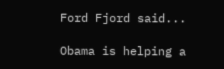Ford Fjord said...

Obama is helping a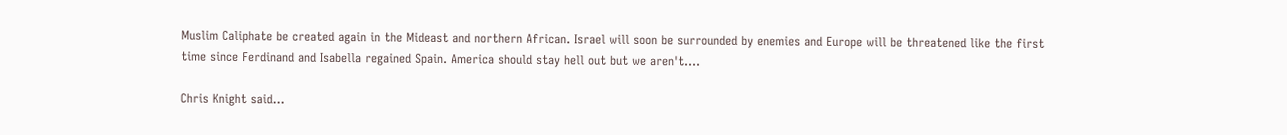Muslim Caliphate be created again in the Mideast and northern African. Israel will soon be surrounded by enemies and Europe will be threatened like the first time since Ferdinand and Isabella regained Spain. America should stay hell out but we aren't....

Chris Knight said...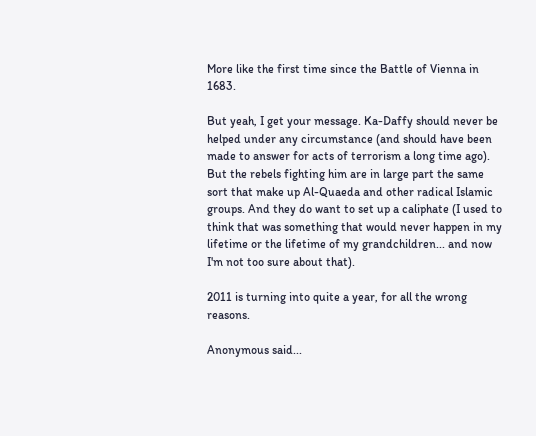More like the first time since the Battle of Vienna in 1683.

But yeah, I get your message. Ka-Daffy should never be helped under any circumstance (and should have been made to answer for acts of terrorism a long time ago). But the rebels fighting him are in large part the same sort that make up Al-Quaeda and other radical Islamic groups. And they do want to set up a caliphate (I used to think that was something that would never happen in my lifetime or the lifetime of my grandchildren... and now I'm not too sure about that).

2011 is turning into quite a year, for all the wrong reasons.

Anonymous said...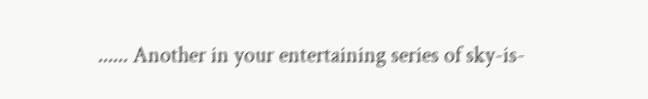...... Another in your entertaining series of sky-is-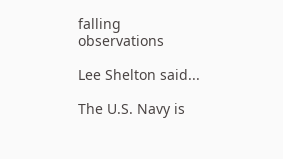falling observations

Lee Shelton said...

The U.S. Navy is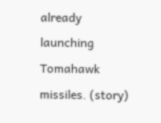already launching Tomahawk missiles. (story)